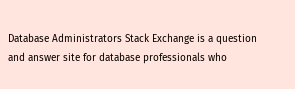Database Administrators Stack Exchange is a question and answer site for database professionals who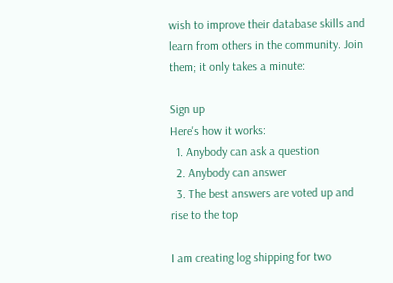wish to improve their database skills and learn from others in the community. Join them; it only takes a minute:

Sign up
Here's how it works:
  1. Anybody can ask a question
  2. Anybody can answer
  3. The best answers are voted up and rise to the top

I am creating log shipping for two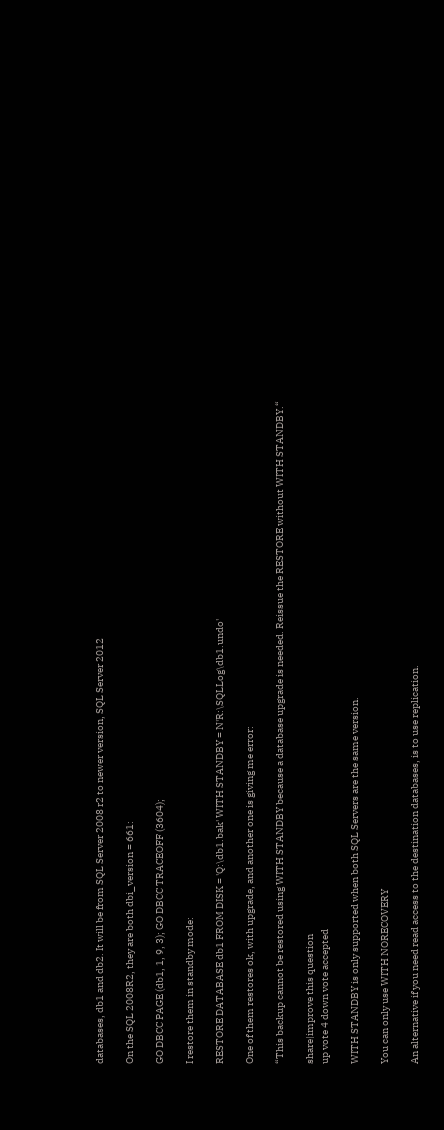databases, db1 and db2. It will be from SQL Server 2008 r2 to newer version, SQL Server 2012

On the SQL 2008R2, they are both dbi_version = 661:

GO DBCC PAGE (db1, 1, 9, 3); GO DBCC TRACEOFF (3604);

I restore them in standby mode:

RESTORE DATABASE db1 FROM DISK = 'Q:\db1.bak' WITH STANDBY = N'R:\SQLLog\db1.undo'

One of them restores ok, with upgrade, and another one is giving me error:

“This backup cannot be restored using WITH STANDBY because a database upgrade is needed. Reissue the RESTORE without WITH STANDBY.“

share|improve this question
up vote 4 down vote accepted

WITH STANDBY is only supported when both SQL Servers are the same version.

You can only use WITH NORECOVERY

An alternative if you need read access to the destination databases, is to use replication.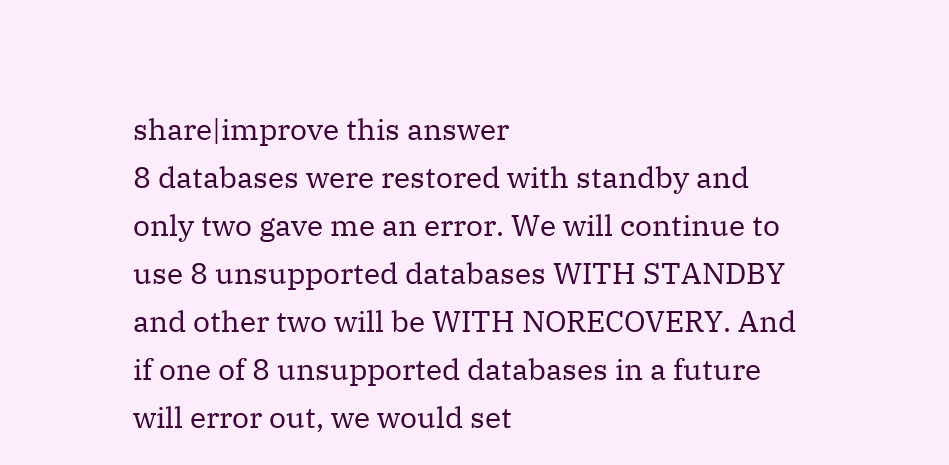share|improve this answer
8 databases were restored with standby and only two gave me an error. We will continue to use 8 unsupported databases WITH STANDBY and other two will be WITH NORECOVERY. And if one of 8 unsupported databases in a future will error out, we would set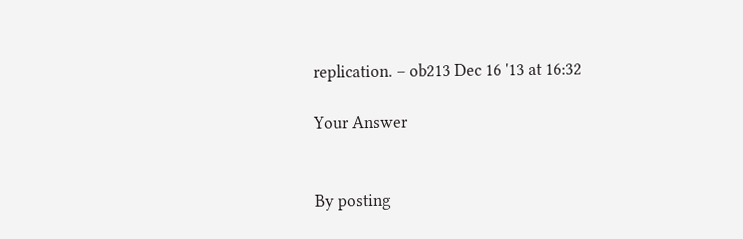replication. – ob213 Dec 16 '13 at 16:32

Your Answer


By posting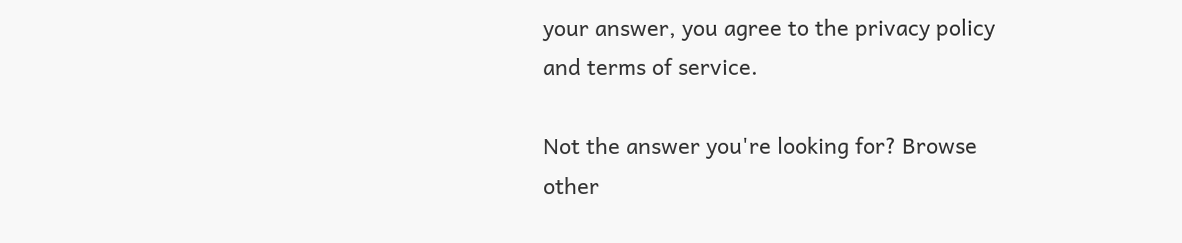your answer, you agree to the privacy policy and terms of service.

Not the answer you're looking for? Browse other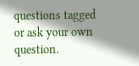questions tagged or ask your own question.